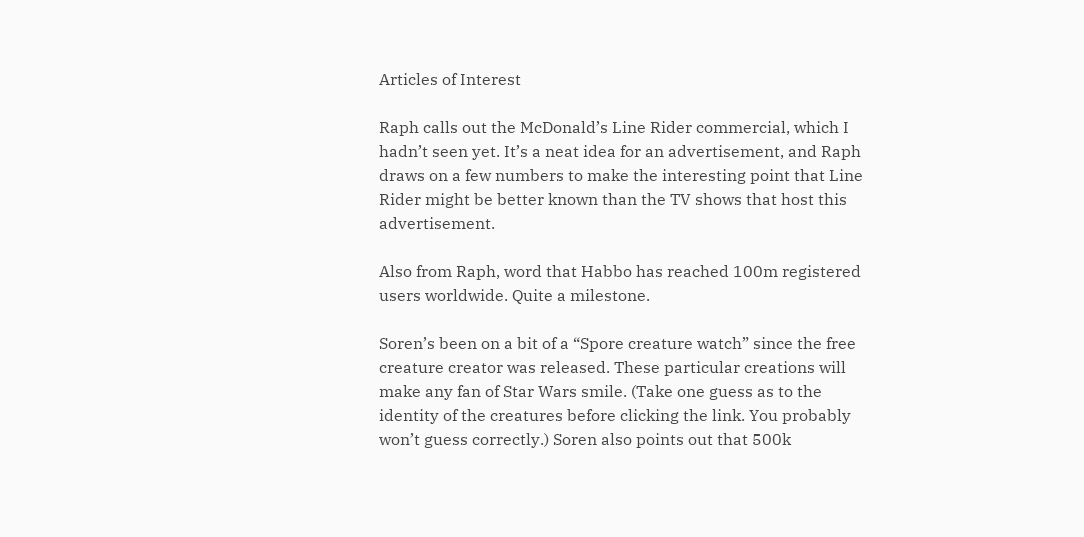Articles of Interest

Raph calls out the McDonald’s Line Rider commercial, which I hadn’t seen yet. It’s a neat idea for an advertisement, and Raph draws on a few numbers to make the interesting point that Line Rider might be better known than the TV shows that host this advertisement.

Also from Raph, word that Habbo has reached 100m registered users worldwide. Quite a milestone.

Soren’s been on a bit of a “Spore creature watch” since the free creature creator was released. These particular creations will make any fan of Star Wars smile. (Take one guess as to the identity of the creatures before clicking the link. You probably won’t guess correctly.) Soren also points out that 500k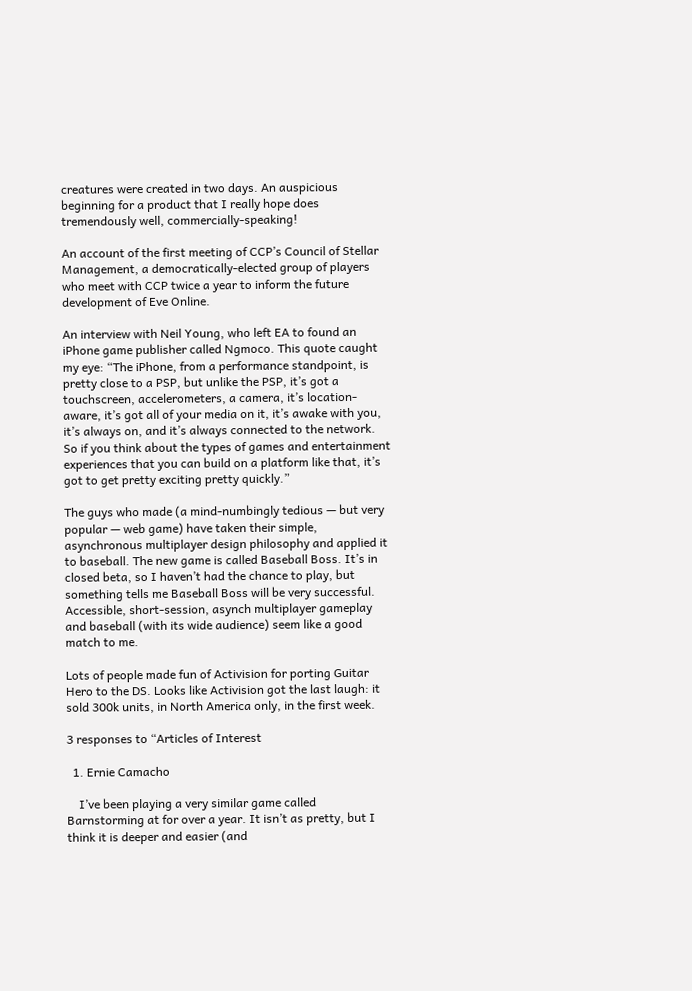creatures were created in two days. An auspicious beginning for a product that I really hope does tremendously well, commercially-speaking!

An account of the first meeting of CCP’s Council of Stellar Management, a democratically-elected group of players who meet with CCP twice a year to inform the future development of Eve Online.

An interview with Neil Young, who left EA to found an iPhone game publisher called Ngmoco. This quote caught my eye: “The iPhone, from a performance standpoint, is pretty close to a PSP, but unlike the PSP, it’s got a touchscreen, accelerometers, a camera, it’s location-aware, it’s got all of your media on it, it’s awake with you, it’s always on, and it’s always connected to the network. So if you think about the types of games and entertainment experiences that you can build on a platform like that, it’s got to get pretty exciting pretty quickly.”

The guys who made (a mind-numbingly tedious — but very popular — web game) have taken their simple, asynchronous multiplayer design philosophy and applied it to baseball. The new game is called Baseball Boss. It’s in closed beta, so I haven’t had the chance to play, but something tells me Baseball Boss will be very successful. Accessible, short-session, asynch multiplayer gameplay and baseball (with its wide audience) seem like a good match to me.

Lots of people made fun of Activision for porting Guitar Hero to the DS. Looks like Activision got the last laugh: it sold 300k units, in North America only, in the first week.

3 responses to “Articles of Interest

  1. Ernie Camacho

    I’ve been playing a very similar game called Barnstorming at for over a year. It isn’t as pretty, but I think it is deeper and easier (and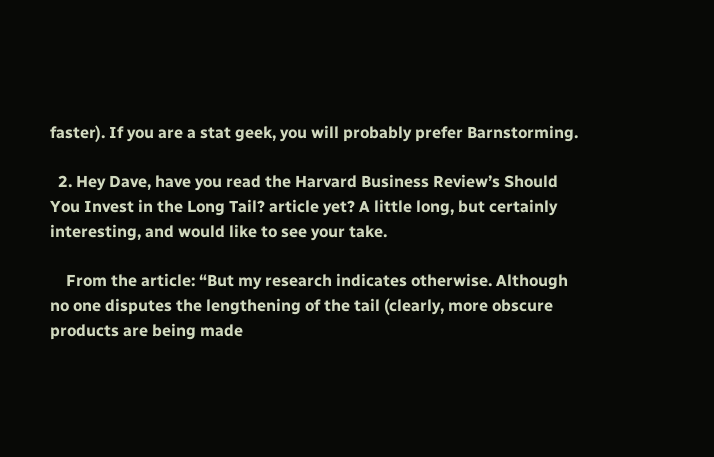faster). If you are a stat geek, you will probably prefer Barnstorming.

  2. Hey Dave, have you read the Harvard Business Review’s Should You Invest in the Long Tail? article yet? A little long, but certainly interesting, and would like to see your take.

    From the article: “But my research indicates otherwise. Although no one disputes the lengthening of the tail (clearly, more obscure products are being made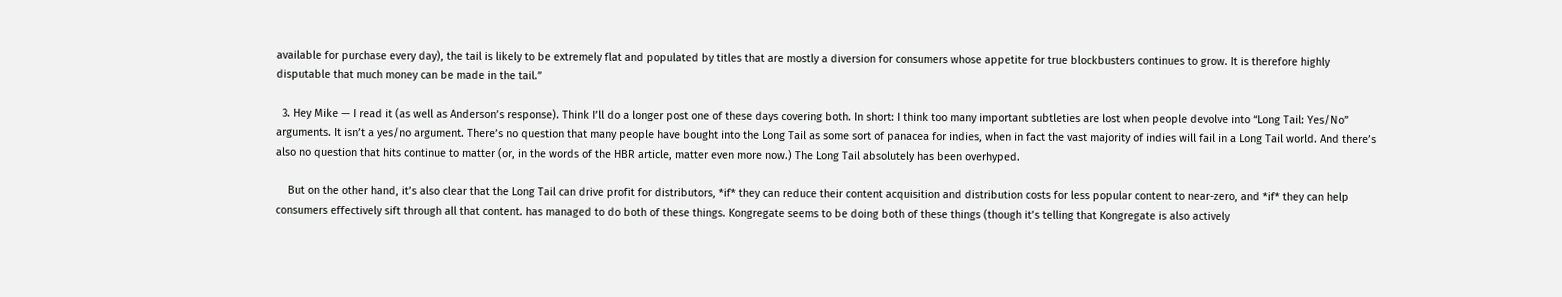available for purchase every day), the tail is likely to be extremely flat and populated by titles that are mostly a diversion for consumers whose appetite for true blockbusters continues to grow. It is therefore highly disputable that much money can be made in the tail.”

  3. Hey Mike — I read it (as well as Anderson’s response). Think I’ll do a longer post one of these days covering both. In short: I think too many important subtleties are lost when people devolve into “Long Tail: Yes/No” arguments. It isn’t a yes/no argument. There’s no question that many people have bought into the Long Tail as some sort of panacea for indies, when in fact the vast majority of indies will fail in a Long Tail world. And there’s also no question that hits continue to matter (or, in the words of the HBR article, matter even more now.) The Long Tail absolutely has been overhyped.

    But on the other hand, it’s also clear that the Long Tail can drive profit for distributors, *if* they can reduce their content acquisition and distribution costs for less popular content to near-zero, and *if* they can help consumers effectively sift through all that content. has managed to do both of these things. Kongregate seems to be doing both of these things (though it’s telling that Kongregate is also actively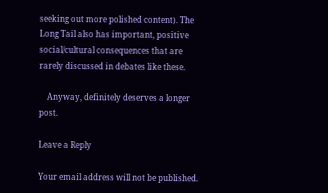seeking out more polished content). The Long Tail also has important, positive social/cultural consequences that are rarely discussed in debates like these.

    Anyway, definitely deserves a longer post.

Leave a Reply

Your email address will not be published.